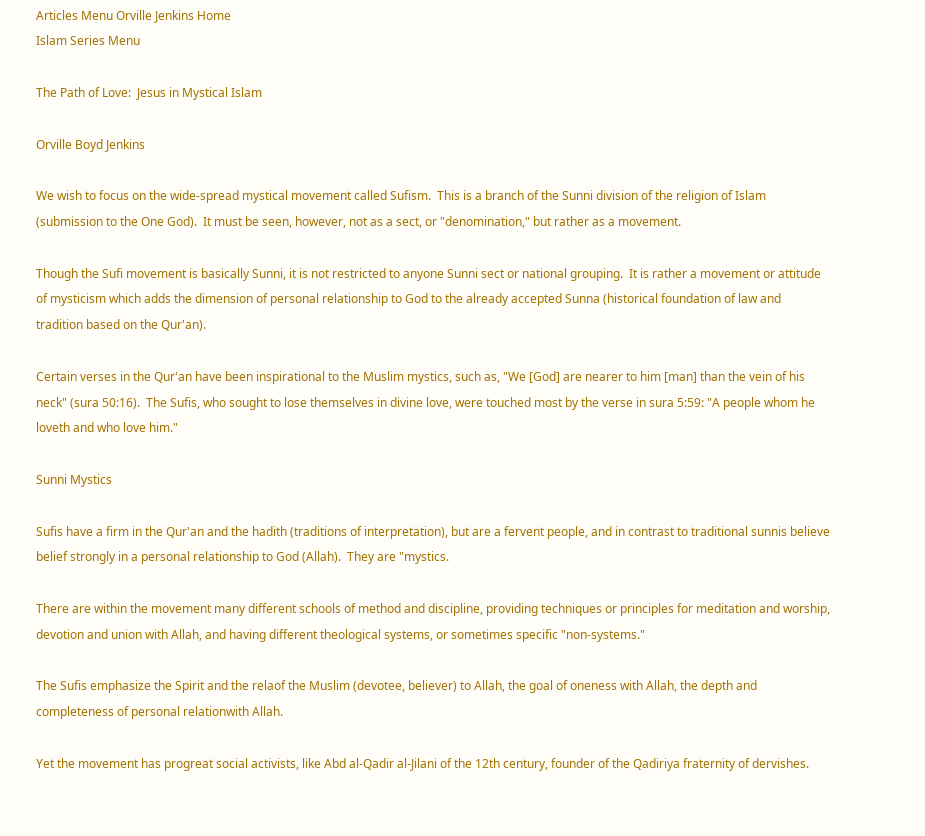Articles Menu Orville Jenkins Home
Islam Series Menu

The Path of Love:  Jesus in Mystical Islam

Orville Boyd Jenkins

We wish to focus on the wide-spread mystical movement called Sufism.  This is a branch of the Sunni division of the religion of Islam (submission to the One God).  It must be seen, however, not as a sect, or "denomination," but rather as a movement.

Though the Sufi movement is basically Sunni, it is not restricted to anyone Sunni sect or national grouping.  It is rather a movement or attitude of mysticism which adds the dimension of personal relationship to God to the already accepted Sunna (historical foundation of law and tradition based on the Qur'an).

Certain verses in the Qur'an have been inspirational to the Muslim mystics, such as, "We [God] are nearer to him [man] than the vein of his neck" (sura 50:16).  The Sufis, who sought to lose themselves in divine love, were touched most by the verse in sura 5:59: "A people whom he loveth and who love him."

Sunni Mystics

Sufis have a firm in the Qur'an and the hadith (traditions of interpretation), but are a fervent people, and in contrast to traditional sunnis believe belief strongly in a personal relationship to God (Allah).  They are "mystics.

There are within the movement many different schools of method and discipline, providing techniques or principles for meditation and worship, devotion and union with Allah, and having different theological systems, or sometimes specific "non-systems."

The Sufis emphasize the Spirit and the relaof the Muslim (devotee, believer) to Allah, the goal of oneness with Allah, the depth and completeness of personal relationwith Allah.

Yet the movement has progreat social activists, like Abd al-Qadir al-Jilani of the 12th century, founder of the Qadiriya fraternity of dervishes.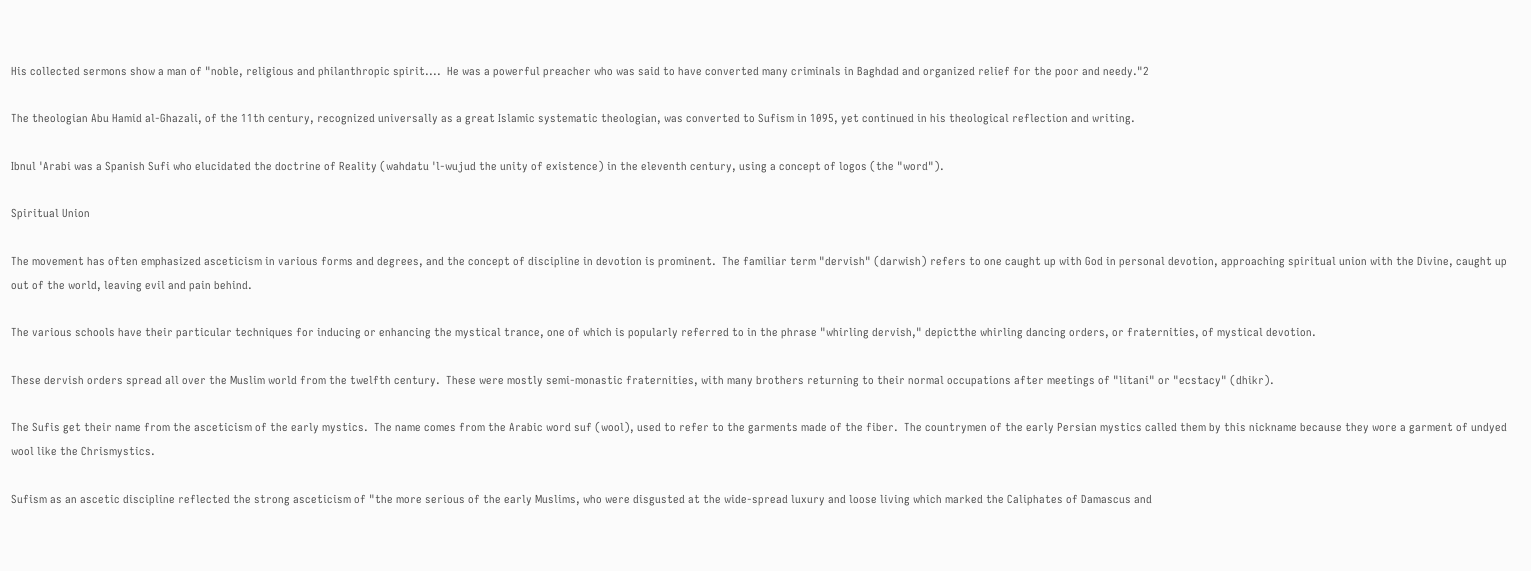His collected sermons show a man of "noble, religious and philanthropic spirit....  He was a powerful preacher who was said to have converted many criminals in Baghdad and organized relief for the poor and needy."2

The theologian Abu Hamid al-Ghazali, of the 11th century, recognized universally as a great Islamic systematic theologian, was converted to Sufism in 1095, yet continued in his theological reflection and writing.

Ibnul 'Arabi was a Spanish Sufi who elucidated the doctrine of Reality (wahdatu 'l-wujud the unity of existence) in the eleventh century, using a concept of logos (the "word").

Spiritual Union

The movement has often emphasized asceticism in various forms and degrees, and the concept of discipline in devotion is prominent.  The familiar term "dervish" (darwish) refers to one caught up with God in personal devotion, approaching spiritual union with the Divine, caught up out of the world, leaving evil and pain behind.

The various schools have their particular techniques for inducing or enhancing the mystical trance, one of which is popularly referred to in the phrase "whirling dervish," depictthe whirling dancing orders, or fraternities, of mystical devotion.

These dervish orders spread all over the Muslim world from the twelfth century.  These were mostly semi-monastic fraternities, with many brothers returning to their normal occupations after meetings of "litani" or "ecstacy" (dhikr).

The Sufis get their name from the asceticism of the early mystics.  The name comes from the Arabic word suf (wool), used to refer to the garments made of the fiber.  The countrymen of the early Persian mystics called them by this nickname because they wore a garment of undyed wool like the Chrismystics.

Sufism as an ascetic discipline reflected the strong asceticism of "the more serious of the early Muslims, who were disgusted at the wide-spread luxury and loose living which marked the Caliphates of Damascus and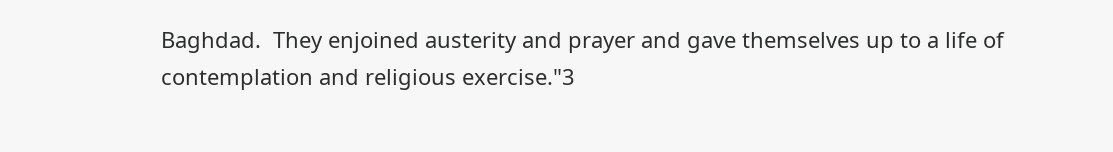Baghdad.  They enjoined austerity and prayer and gave themselves up to a life of contemplation and religious exercise."3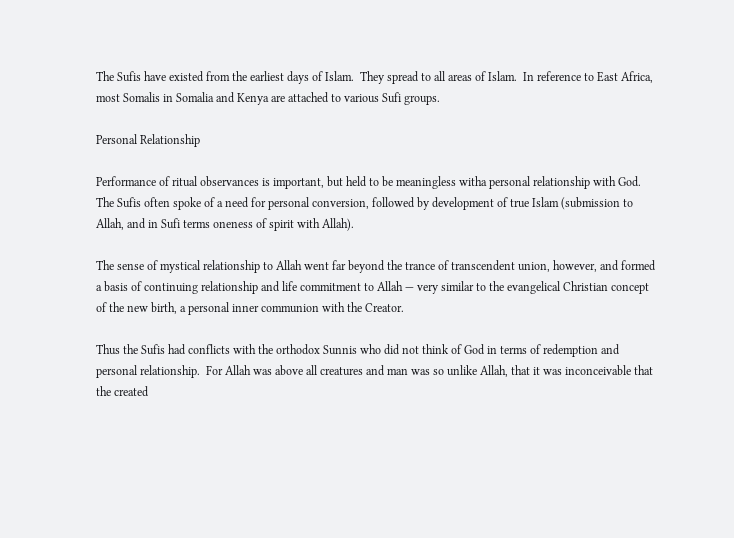The Sufis have existed from the earliest days of Islam.  They spread to all areas of Islam.  In reference to East Africa, most Somalis in Somalia and Kenya are attached to various Sufi groups.

Personal Relationship

Performance of ritual observances is important, but held to be meaningless witha personal relationship with God.  The Sufis often spoke of a need for personal conversion, followed by development of true Islam (submission to Allah, and in Sufi terms oneness of spirit with Allah).

The sense of mystical relationship to Allah went far beyond the trance of transcendent union, however, and formed a basis of continuing relationship and life commitment to Allah — very similar to the evangelical Christian concept of the new birth, a personal inner communion with the Creator.

Thus the Sufis had conflicts with the orthodox Sunnis who did not think of God in terms of redemption and personal relationship.  For Allah was above all creatures and man was so unlike Allah, that it was inconceivable that the created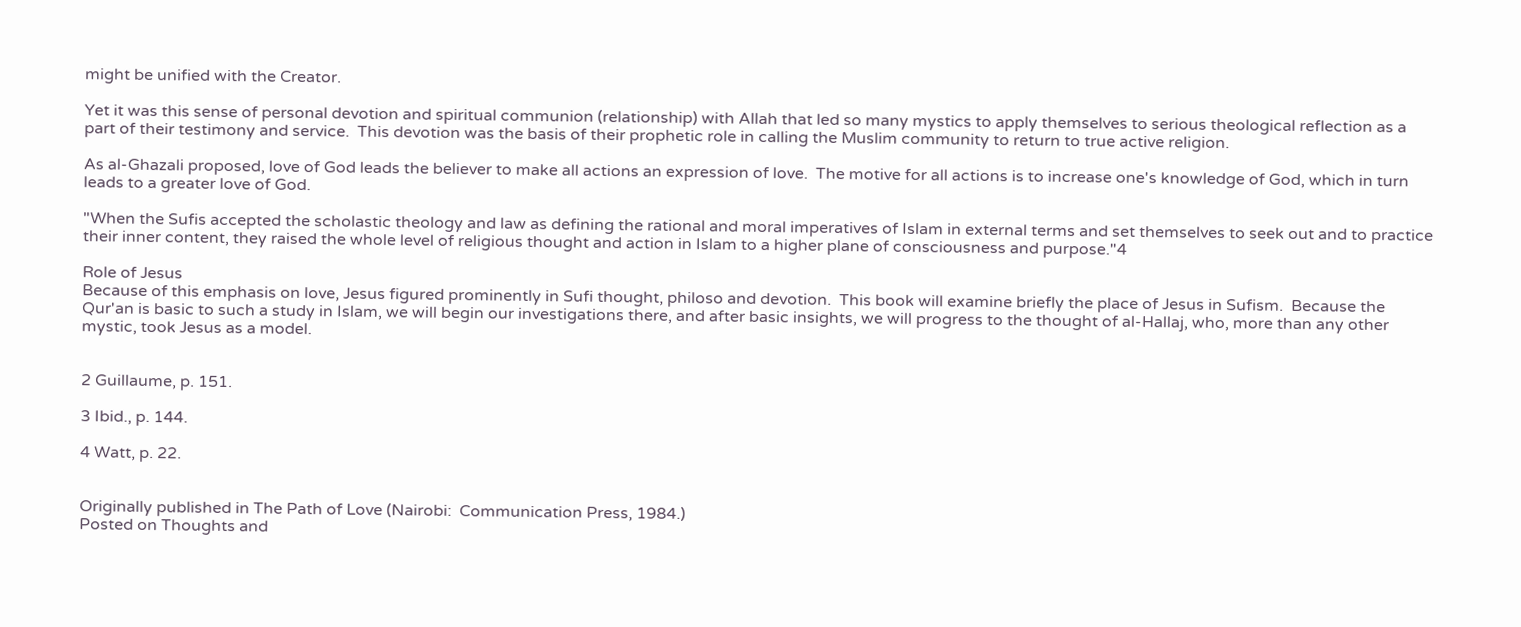might be unified with the Creator.

Yet it was this sense of personal devotion and spiritual communion (relationship) with Allah that led so many mystics to apply themselves to serious theological reflection as a part of their testimony and service.  This devotion was the basis of their prophetic role in calling the Muslim community to return to true active religion.

As al-Ghazali proposed, love of God leads the believer to make all actions an expression of love.  The motive for all actions is to increase one's knowledge of God, which in turn leads to a greater love of God.

"When the Sufis accepted the scholastic theology and law as defining the rational and moral imperatives of Islam in external terms and set themselves to seek out and to practice their inner content, they raised the whole level of religious thought and action in Islam to a higher plane of consciousness and purpose."4

Role of Jesus
Because of this emphasis on love, Jesus figured prominently in Sufi thought, philoso and devotion.  This book will examine briefly the place of Jesus in Sufism.  Because the Qur'an is basic to such a study in Islam, we will begin our investigations there, and after basic insights, we will progress to the thought of al-Hallaj, who, more than any other mystic, took Jesus as a model.


2 Guillaume, p. 151.

3 Ibid., p. 144.

4 Watt, p. 22.


Originally published in The Path of Love (Nairobi:  Communication Press, 1984.)
Posted on Thoughts and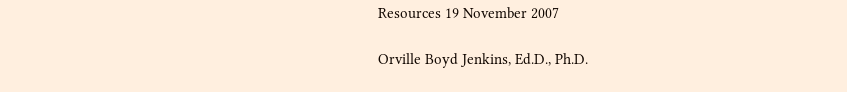Resources 19 November 2007

Orville Boyd Jenkins, Ed.D., Ph.D.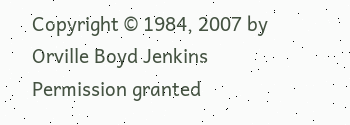Copyright © 1984, 2007 by Orville Boyd Jenkins
Permission granted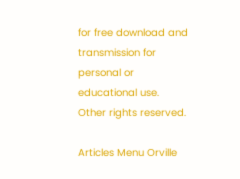for free download and transmission for personal or educational use.  Other rights reserved.

Articles Menu Orville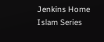Jenkins Home
Islam Series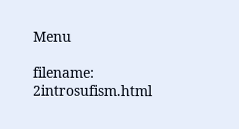Menu

filename:  2introsufism.html